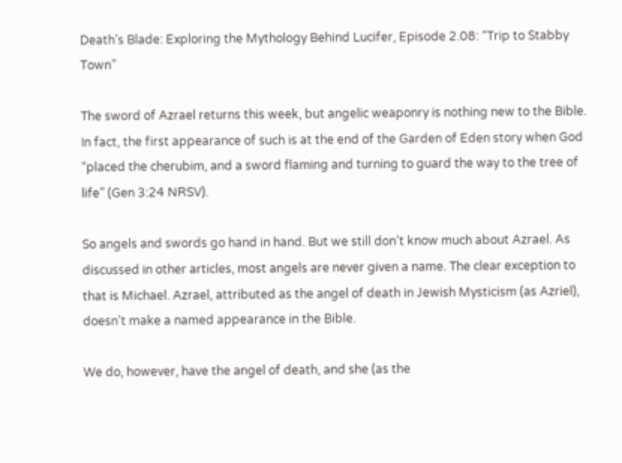Death’s Blade: Exploring the Mythology Behind Lucifer, Episode 2.08: “Trip to Stabby Town”

The sword of Azrael returns this week, but angelic weaponry is nothing new to the Bible. In fact, the first appearance of such is at the end of the Garden of Eden story when God “placed the cherubim, and a sword flaming and turning to guard the way to the tree of life” (Gen 3:24 NRSV).

So angels and swords go hand in hand. But we still don’t know much about Azrael. As discussed in other articles, most angels are never given a name. The clear exception to that is Michael. Azrael, attributed as the angel of death in Jewish Mysticism (as Azriel), doesn’t make a named appearance in the Bible.

We do, however, have the angel of death, and she (as the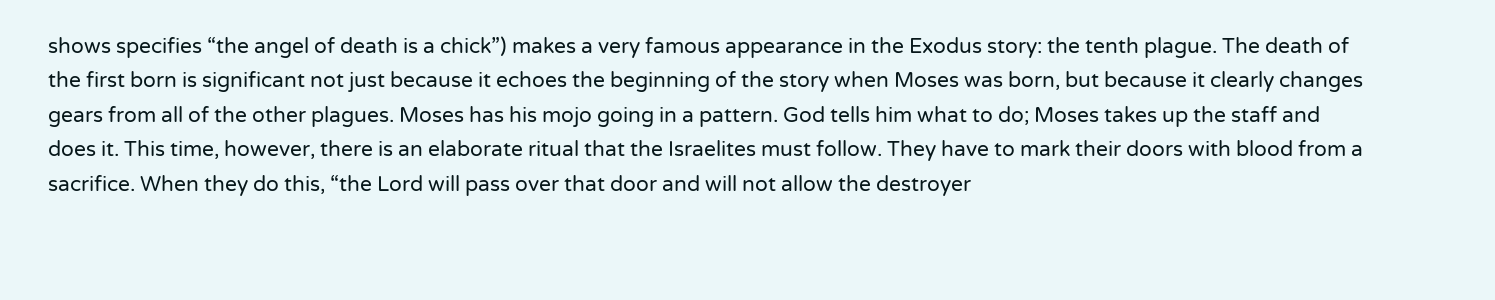shows specifies “the angel of death is a chick”) makes a very famous appearance in the Exodus story: the tenth plague. The death of the first born is significant not just because it echoes the beginning of the story when Moses was born, but because it clearly changes gears from all of the other plagues. Moses has his mojo going in a pattern. God tells him what to do; Moses takes up the staff and does it. This time, however, there is an elaborate ritual that the Israelites must follow. They have to mark their doors with blood from a sacrifice. When they do this, “the Lord will pass over that door and will not allow the destroyer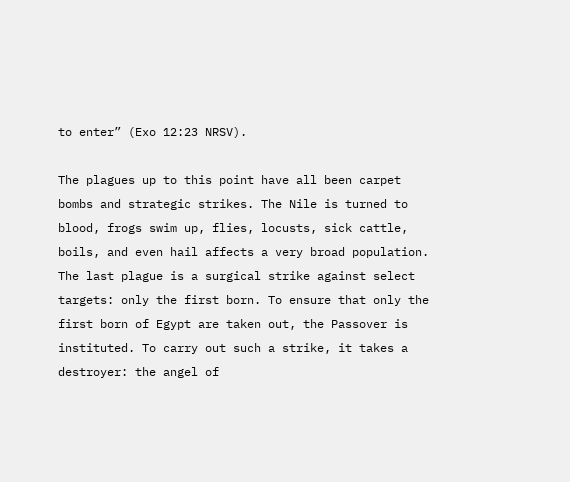to enter” (Exo 12:23 NRSV).

The plagues up to this point have all been carpet bombs and strategic strikes. The Nile is turned to blood, frogs swim up, flies, locusts, sick cattle, boils, and even hail affects a very broad population. The last plague is a surgical strike against select targets: only the first born. To ensure that only the first born of Egypt are taken out, the Passover is instituted. To carry out such a strike, it takes a destroyer: the angel of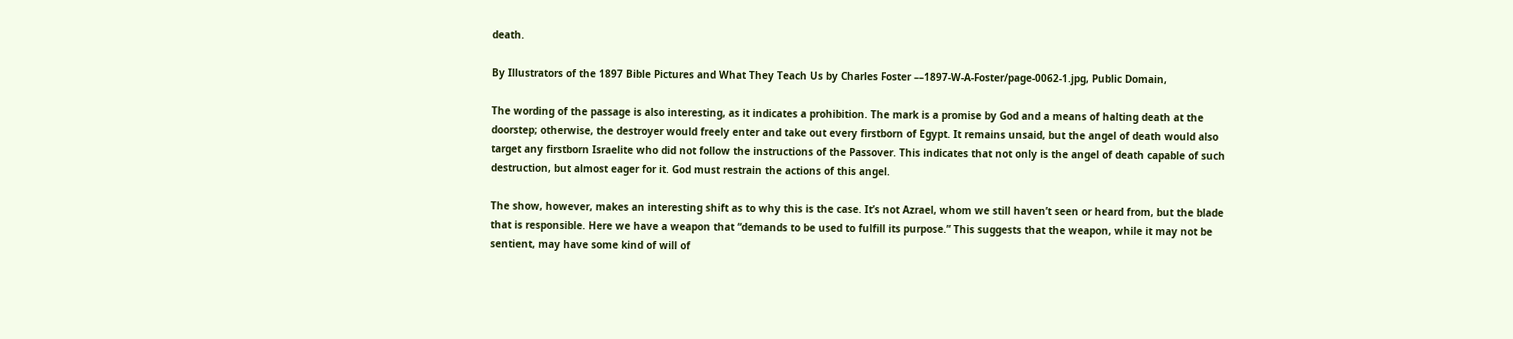death.

By Illustrators of the 1897 Bible Pictures and What They Teach Us by Charles Foster ––1897-W-A-Foster/page-0062-1.jpg, Public Domain,

The wording of the passage is also interesting, as it indicates a prohibition. The mark is a promise by God and a means of halting death at the doorstep; otherwise, the destroyer would freely enter and take out every firstborn of Egypt. It remains unsaid, but the angel of death would also target any firstborn Israelite who did not follow the instructions of the Passover. This indicates that not only is the angel of death capable of such destruction, but almost eager for it. God must restrain the actions of this angel.

The show, however, makes an interesting shift as to why this is the case. It’s not Azrael, whom we still haven’t seen or heard from, but the blade that is responsible. Here we have a weapon that “demands to be used to fulfill its purpose.” This suggests that the weapon, while it may not be sentient, may have some kind of will of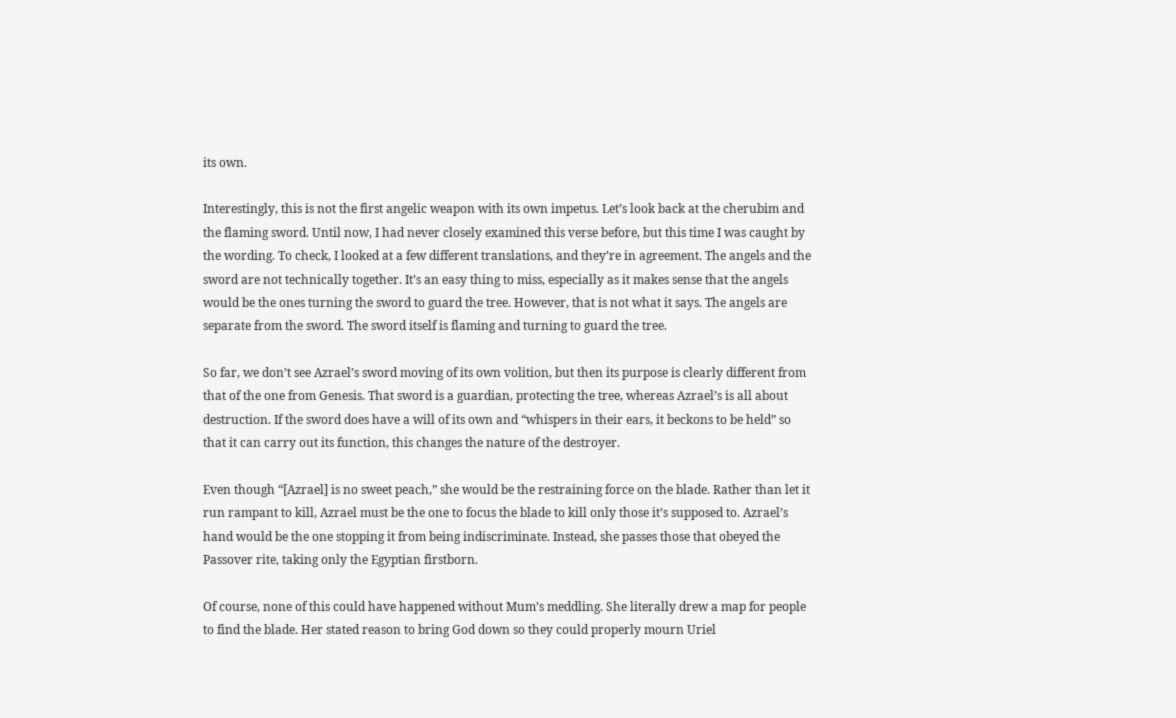its own.

Interestingly, this is not the first angelic weapon with its own impetus. Let’s look back at the cherubim and the flaming sword. Until now, I had never closely examined this verse before, but this time I was caught by the wording. To check, I looked at a few different translations, and they’re in agreement. The angels and the sword are not technically together. It’s an easy thing to miss, especially as it makes sense that the angels would be the ones turning the sword to guard the tree. However, that is not what it says. The angels are separate from the sword. The sword itself is flaming and turning to guard the tree.

So far, we don’t see Azrael’s sword moving of its own volition, but then its purpose is clearly different from that of the one from Genesis. That sword is a guardian, protecting the tree, whereas Azrael’s is all about destruction. If the sword does have a will of its own and “whispers in their ears, it beckons to be held” so that it can carry out its function, this changes the nature of the destroyer.

Even though “[Azrael] is no sweet peach,” she would be the restraining force on the blade. Rather than let it run rampant to kill, Azrael must be the one to focus the blade to kill only those it’s supposed to. Azrael’s hand would be the one stopping it from being indiscriminate. Instead, she passes those that obeyed the Passover rite, taking only the Egyptian firstborn.

Of course, none of this could have happened without Mum’s meddling. She literally drew a map for people to find the blade. Her stated reason to bring God down so they could properly mourn Uriel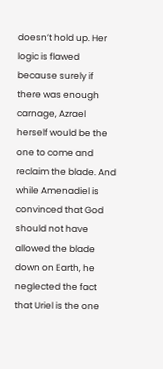doesn’t hold up. Her logic is flawed because surely if there was enough carnage, Azrael herself would be the one to come and reclaim the blade. And while Amenadiel is convinced that God should not have allowed the blade down on Earth, he neglected the fact that Uriel is the one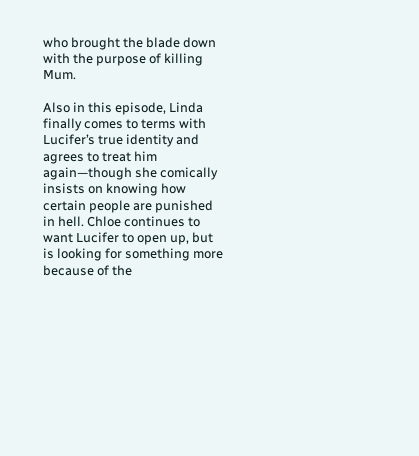who brought the blade down with the purpose of killing Mum.

Also in this episode, Linda finally comes to terms with Lucifer’s true identity and agrees to treat him again—though she comically insists on knowing how certain people are punished in hell. Chloe continues to want Lucifer to open up, but is looking for something more because of the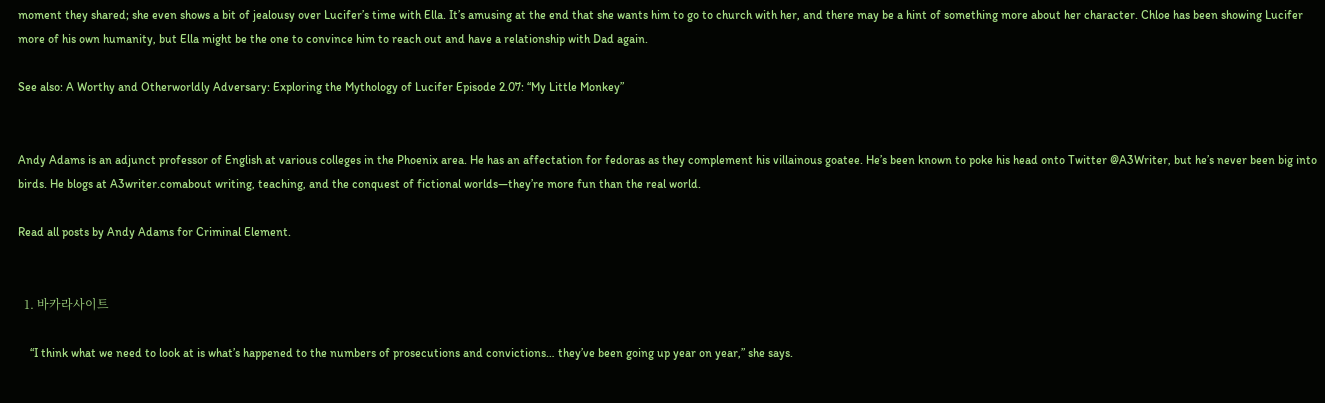moment they shared; she even shows a bit of jealousy over Lucifer’s time with Ella. It’s amusing at the end that she wants him to go to church with her, and there may be a hint of something more about her character. Chloe has been showing Lucifer more of his own humanity, but Ella might be the one to convince him to reach out and have a relationship with Dad again.

See also: A Worthy and Otherworldly Adversary: Exploring the Mythology of Lucifer Episode 2.07: “My Little Monkey”


Andy Adams is an adjunct professor of English at various colleges in the Phoenix area. He has an affectation for fedoras as they complement his villainous goatee. He’s been known to poke his head onto Twitter @A3Writer, but he’s never been big into birds. He blogs at A3writer.comabout writing, teaching, and the conquest of fictional worlds—they’re more fun than the real world.

Read all posts by Andy Adams for Criminal Element.


  1. 바카라사이트

    “I think what we need to look at is what’s happened to the numbers of prosecutions and convictions… they’ve been going up year on year,” she says.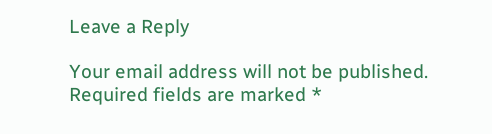Leave a Reply

Your email address will not be published. Required fields are marked *